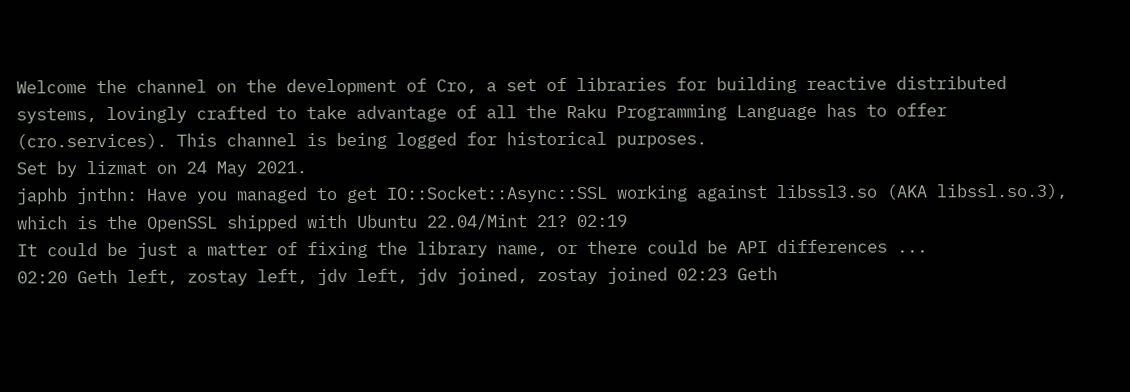Welcome the channel on the development of Cro, a set of libraries for building reactive distributed systems, lovingly crafted to take advantage of all the Raku Programming Language has to offer (cro.services). This channel is being logged for historical purposes.
Set by lizmat on 24 May 2021.
japhb jnthn: Have you managed to get IO::Socket::Async::SSL working against libssl3.so (AKA libssl.so.3), which is the OpenSSL shipped with Ubuntu 22.04/Mint 21? 02:19
It could be just a matter of fixing the library name, or there could be API differences ...
02:20 Geth left, zostay left, jdv left, jdv joined, zostay joined 02:23 Geth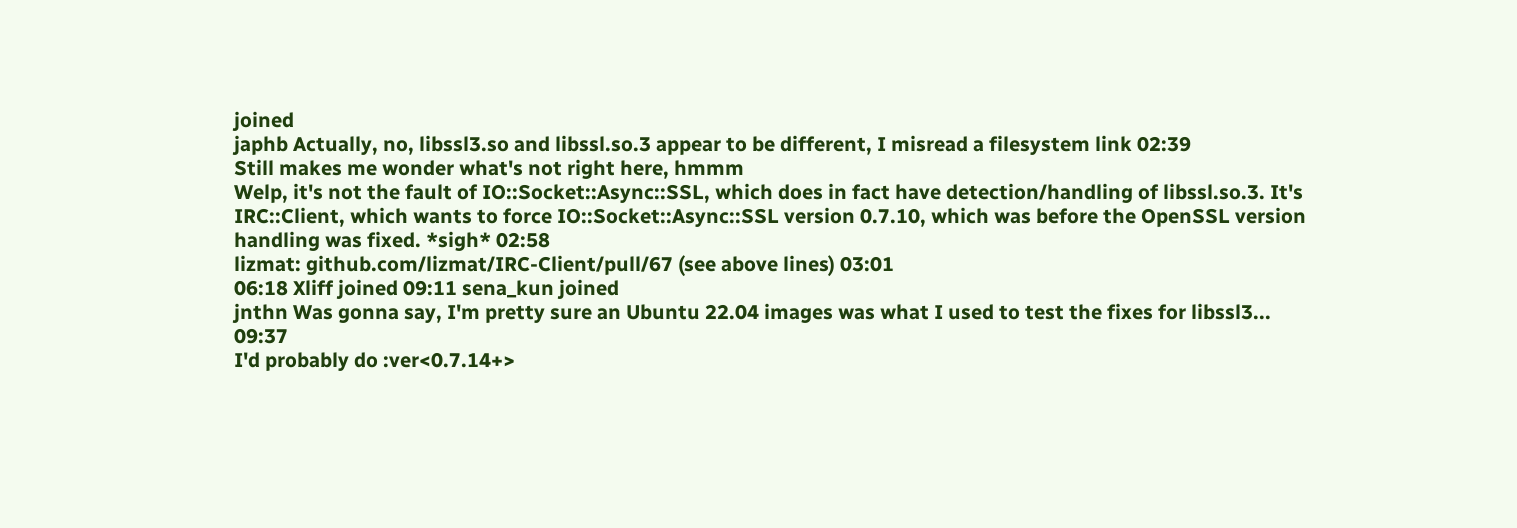joined
japhb Actually, no, libssl3.so and libssl.so.3 appear to be different, I misread a filesystem link 02:39
Still makes me wonder what's not right here, hmmm
Welp, it's not the fault of IO::Socket::Async::SSL, which does in fact have detection/handling of libssl.so.3. It's IRC::Client, which wants to force IO::Socket::Async::SSL version 0.7.10, which was before the OpenSSL version handling was fixed. *sigh* 02:58
lizmat: github.com/lizmat/IRC-Client/pull/67 (see above lines) 03:01
06:18 Xliff joined 09:11 sena_kun joined
jnthn Was gonna say, I'm pretty sure an Ubuntu 22.04 images was what I used to test the fixes for libssl3... 09:37
I'd probably do :ver<0.7.14+>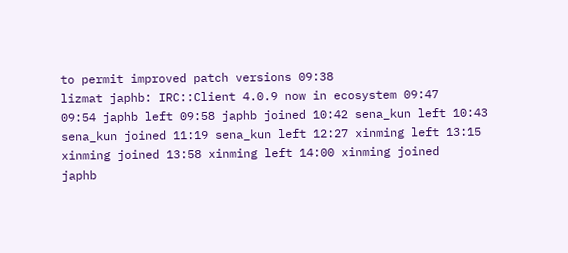to permit improved patch versions 09:38
lizmat japhb: IRC::Client 4.0.9 now in ecosystem 09:47
09:54 japhb left 09:58 japhb joined 10:42 sena_kun left 10:43 sena_kun joined 11:19 sena_kun left 12:27 xinming left 13:15 xinming joined 13:58 xinming left 14:00 xinming joined
japhb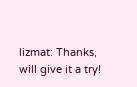lizmat: Thanks, will give it a try!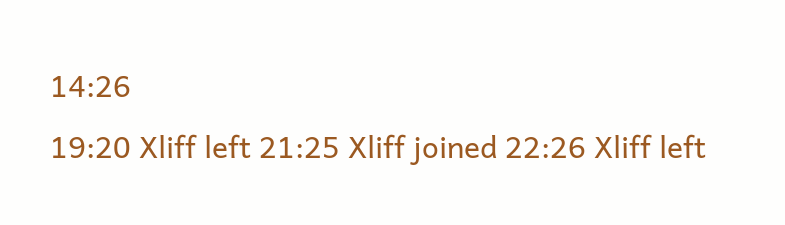14:26
19:20 Xliff left 21:25 Xliff joined 22:26 Xliff left